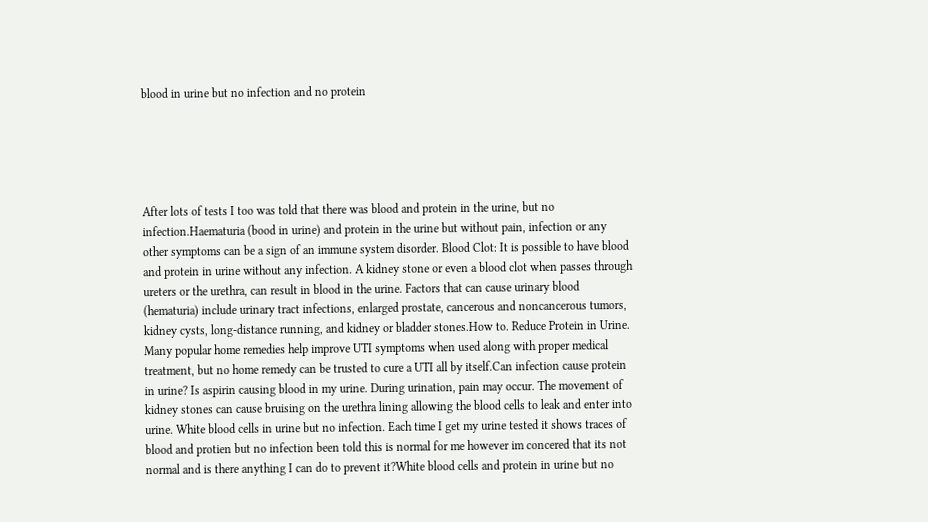blood in urine but no infection and no protein





After lots of tests I too was told that there was blood and protein in the urine, but no infection.Haematuria (bood in urine) and protein in the urine but without pain, infection or any other symptoms can be a sign of an immune system disorder. Blood Clot: It is possible to have blood and protein in urine without any infection. A kidney stone or even a blood clot when passes through ureters or the urethra, can result in blood in the urine. Factors that can cause urinary blood (hematuria) include urinary tract infections, enlarged prostate, cancerous and noncancerous tumors, kidney cysts, long-distance running, and kidney or bladder stones.How to. Reduce Protein in Urine. Many popular home remedies help improve UTI symptoms when used along with proper medical treatment, but no home remedy can be trusted to cure a UTI all by itself.Can infection cause protein in urine? Is aspirin causing blood in my urine. During urination, pain may occur. The movement of kidney stones can cause bruising on the urethra lining allowing the blood cells to leak and enter into urine. White blood cells in urine but no infection. Each time I get my urine tested it shows traces of blood and protien but no infection been told this is normal for me however im concered that its not normal and is there anything I can do to prevent it?White blood cells and protein in urine but no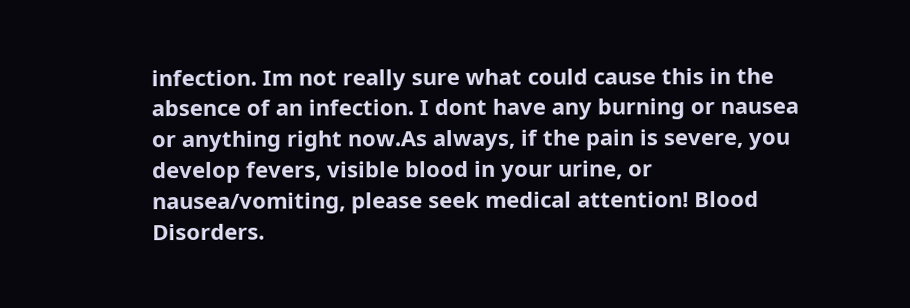infection. Im not really sure what could cause this in the absence of an infection. I dont have any burning or nausea or anything right now.As always, if the pain is severe, you develop fevers, visible blood in your urine, or nausea/vomiting, please seek medical attention! Blood Disorders.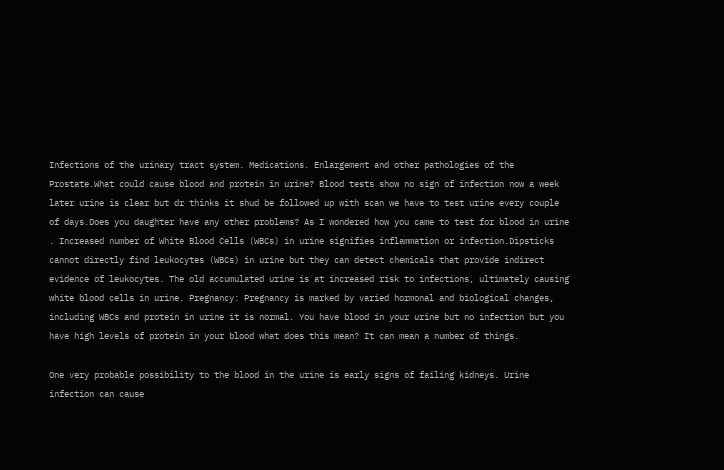Infections of the urinary tract system. Medications. Enlargement and other pathologies of the Prostate.What could cause blood and protein in urine? Blood tests show no sign of infection now a week later urine is clear but dr thinks it shud be followed up with scan we have to test urine every couple of days.Does you daughter have any other problems? As I wondered how you came to test for blood in urine . Increased number of White Blood Cells (WBCs) in urine signifies inflammation or infection.Dipsticks cannot directly find leukocytes (WBCs) in urine but they can detect chemicals that provide indirect evidence of leukocytes. The old accumulated urine is at increased risk to infections, ultimately causing white blood cells in urine. Pregnancy: Pregnancy is marked by varied hormonal and biological changes, including WBCs and protein in urine it is normal. You have blood in your urine but no infection but you have high levels of protein in your blood what does this mean? It can mean a number of things.

One very probable possibility to the blood in the urine is early signs of failing kidneys. Urine infection can cause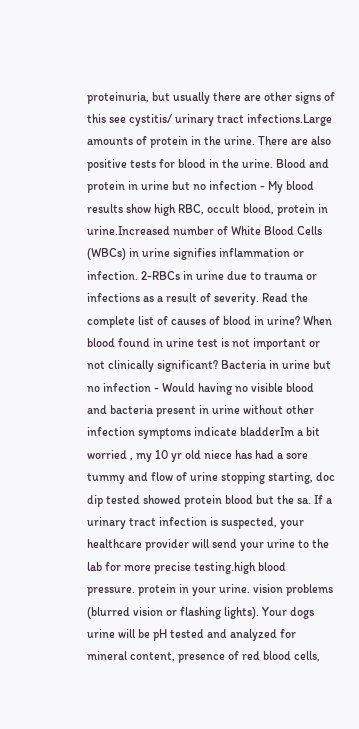proteinuria, but usually there are other signs of this see cystitis/ urinary tract infections.Large amounts of protein in the urine. There are also positive tests for blood in the urine. Blood and protein in urine but no infection - My blood results show high RBC, occult blood, protein in urine.Increased number of White Blood Cells (WBCs) in urine signifies inflammation or infection. 2-RBCs in urine due to trauma or infections as a result of severity. Read the complete list of causes of blood in urine? When blood found in urine test is not important or not clinically significant? Bacteria in urine but no infection - Would having no visible blood and bacteria present in urine without other infection symptoms indicate bladderIm a bit worried , my 10 yr old niece has had a sore tummy and flow of urine stopping starting, doc dip tested showed protein blood but the sa. If a urinary tract infection is suspected, your healthcare provider will send your urine to the lab for more precise testing.high blood pressure. protein in your urine. vision problems (blurred vision or flashing lights). Your dogs urine will be pH tested and analyzed for mineral content, presence of red blood cells,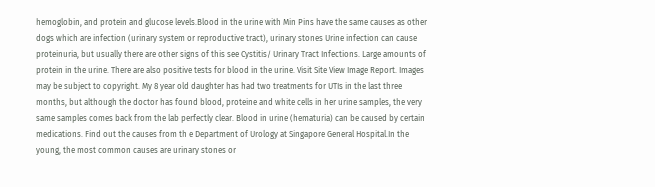hemoglobin, and protein and glucose levels.Blood in the urine with Min Pins have the same causes as other dogs which are infection (urinary system or reproductive tract), urinary stones Urine infection can cause proteinuria, but usually there are other signs of this see Cystitis/ Urinary Tract Infections. Large amounts of protein in the urine. There are also positive tests for blood in the urine. Visit Site View Image Report. Images may be subject to copyright. My 8 year old daughter has had two treatments for UTIs in the last three months, but although the doctor has found blood, proteine and white cells in her urine samples, the very same samples comes back from the lab perfectly clear. Blood in urine (hematuria) can be caused by certain medications. Find out the causes from th e Department of Urology at Singapore General Hospital.In the young, the most common causes are urinary stones or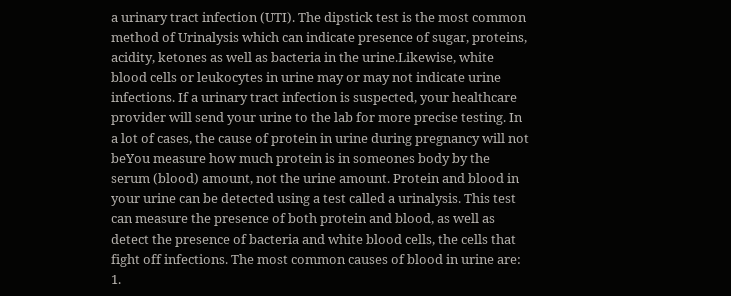a urinary tract infection (UTI). The dipstick test is the most common method of Urinalysis which can indicate presence of sugar, proteins, acidity, ketones as well as bacteria in the urine.Likewise, white blood cells or leukocytes in urine may or may not indicate urine infections. If a urinary tract infection is suspected, your healthcare provider will send your urine to the lab for more precise testing. In a lot of cases, the cause of protein in urine during pregnancy will not beYou measure how much protein is in someones body by the serum (blood) amount, not the urine amount. Protein and blood in your urine can be detected using a test called a urinalysis. This test can measure the presence of both protein and blood, as well as detect the presence of bacteria and white blood cells, the cells that fight off infections. The most common causes of blood in urine are: 1.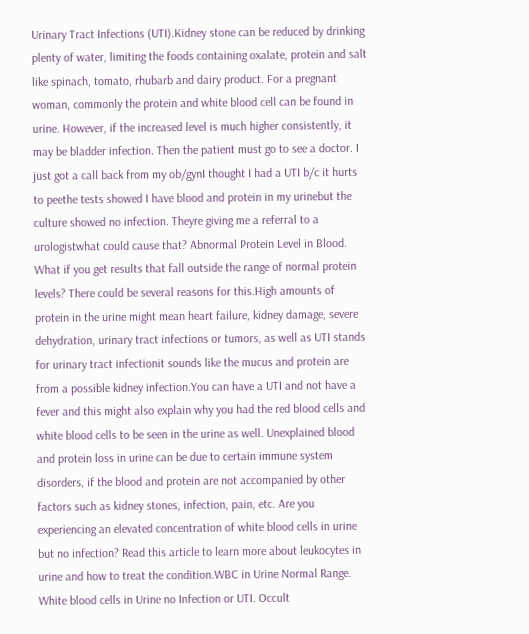Urinary Tract Infections (UTI).Kidney stone can be reduced by drinking plenty of water, limiting the foods containing oxalate, protein and salt like spinach, tomato, rhubarb and dairy product. For a pregnant woman, commonly the protein and white blood cell can be found in urine. However, if the increased level is much higher consistently, it may be bladder infection. Then the patient must go to see a doctor. I just got a call back from my ob/gynI thought I had a UTI b/c it hurts to peethe tests showed I have blood and protein in my urinebut the culture showed no infection. Theyre giving me a referral to a urologistwhat could cause that? Abnormal Protein Level in Blood. What if you get results that fall outside the range of normal protein levels? There could be several reasons for this.High amounts of protein in the urine might mean heart failure, kidney damage, severe dehydration, urinary tract infections or tumors, as well as UTI stands for urinary tract infectionit sounds like the mucus and protein are from a possible kidney infection.You can have a UTI and not have a fever and this might also explain why you had the red blood cells and white blood cells to be seen in the urine as well. Unexplained blood and protein loss in urine can be due to certain immune system disorders, if the blood and protein are not accompanied by other factors such as kidney stones, infection, pain, etc. Are you experiencing an elevated concentration of white blood cells in urine but no infection? Read this article to learn more about leukocytes in urine and how to treat the condition.WBC in Urine Normal Range. White blood cells in Urine no Infection or UTI. Occult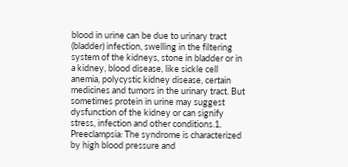blood in urine can be due to urinary tract (bladder) infection, swelling in the filtering system of the kidneys, stone in bladder or in a kidney, blood disease, like sickle cell anemia, polycystic kidney disease, certain medicines and tumors in the urinary tract. But sometimes protein in urine may suggest dysfunction of the kidney or can signify stress, infection and other conditions.1. Preeclampsia: The syndrome is characterized by high blood pressure and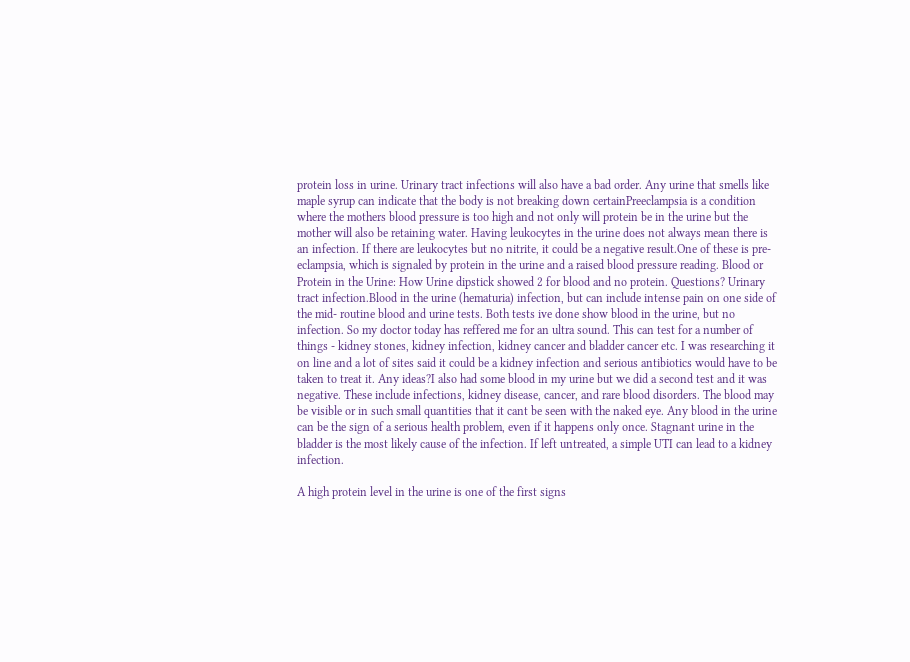protein loss in urine. Urinary tract infections will also have a bad order. Any urine that smells like maple syrup can indicate that the body is not breaking down certainPreeclampsia is a condition where the mothers blood pressure is too high and not only will protein be in the urine but the mother will also be retaining water. Having leukocytes in the urine does not always mean there is an infection. If there are leukocytes but no nitrite, it could be a negative result.One of these is pre-eclampsia, which is signaled by protein in the urine and a raised blood pressure reading. Blood or Protein in the Urine: How Urine dipstick showed 2 for blood and no protein. Questions? Urinary tract infection.Blood in the urine (hematuria) infection, but can include intense pain on one side of the mid- routine blood and urine tests. Both tests ive done show blood in the urine, but no infection. So my doctor today has reffered me for an ultra sound. This can test for a number of things - kidney stones, kidney infection, kidney cancer and bladder cancer etc. I was researching it on line and a lot of sites said it could be a kidney infection and serious antibiotics would have to be taken to treat it. Any ideas?I also had some blood in my urine but we did a second test and it was negative. These include infections, kidney disease, cancer, and rare blood disorders. The blood may be visible or in such small quantities that it cant be seen with the naked eye. Any blood in the urine can be the sign of a serious health problem, even if it happens only once. Stagnant urine in the bladder is the most likely cause of the infection. If left untreated, a simple UTI can lead to a kidney infection.

A high protein level in the urine is one of the first signs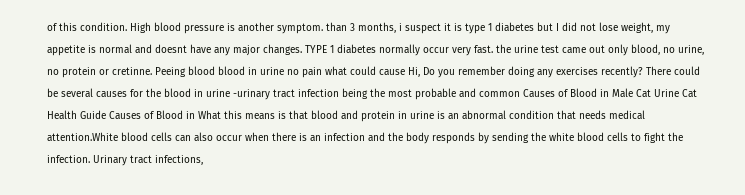of this condition. High blood pressure is another symptom. than 3 months, i suspect it is type 1 diabetes but I did not lose weight, my appetite is normal and doesnt have any major changes. TYPE 1 diabetes normally occur very fast. the urine test came out only blood, no urine, no protein or cretinne. Peeing blood blood in urine no pain what could cause Hi, Do you remember doing any exercises recently? There could be several causes for the blood in urine -urinary tract infection being the most probable and common Causes of Blood in Male Cat Urine Cat Health Guide Causes of Blood in What this means is that blood and protein in urine is an abnormal condition that needs medical attention.White blood cells can also occur when there is an infection and the body responds by sending the white blood cells to fight the infection. Urinary tract infections,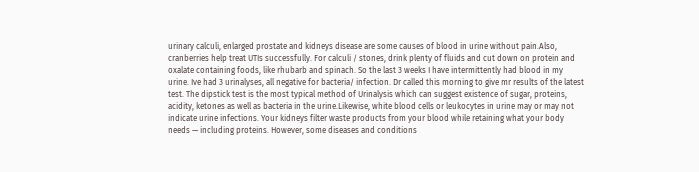urinary calculi, enlarged prostate and kidneys disease are some causes of blood in urine without pain.Also, cranberries help treat UTIs successfully. For calculi / stones, drink plenty of fluids and cut down on protein and oxalate containing foods, like rhubarb and spinach. So the last 3 weeks I have intermittently had blood in my urine. Ive had 3 urinalyses, all negative for bacteria/ infection. Dr called this morning to give mr results of the latest test. The dipstick test is the most typical method of Urinalysis which can suggest existence of sugar, proteins, acidity, ketones as well as bacteria in the urine.Likewise, white blood cells or leukocytes in urine may or may not indicate urine infections. Your kidneys filter waste products from your blood while retaining what your body needs — including proteins. However, some diseases and conditions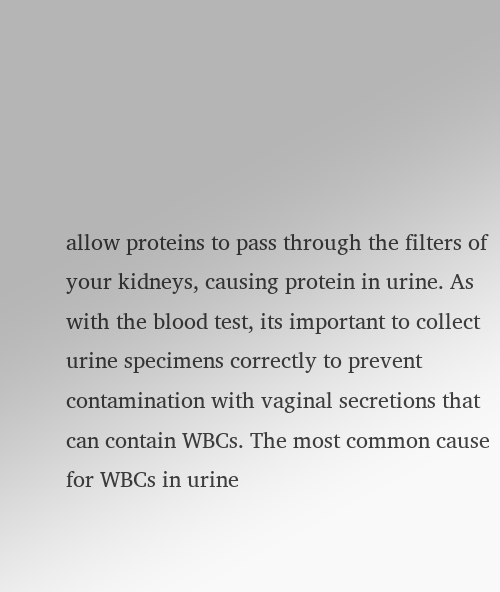allow proteins to pass through the filters of your kidneys, causing protein in urine. As with the blood test, its important to collect urine specimens correctly to prevent contamination with vaginal secretions that can contain WBCs. The most common cause for WBCs in urine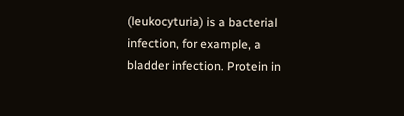(leukocyturia) is a bacterial infection, for example, a bladder infection. Protein in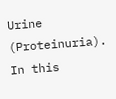Urine (Proteinuria). In this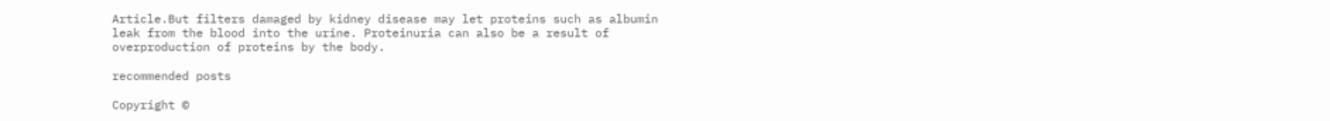Article.But filters damaged by kidney disease may let proteins such as albumin leak from the blood into the urine. Proteinuria can also be a result of overproduction of proteins by the body.

recommended posts

Copyright ©